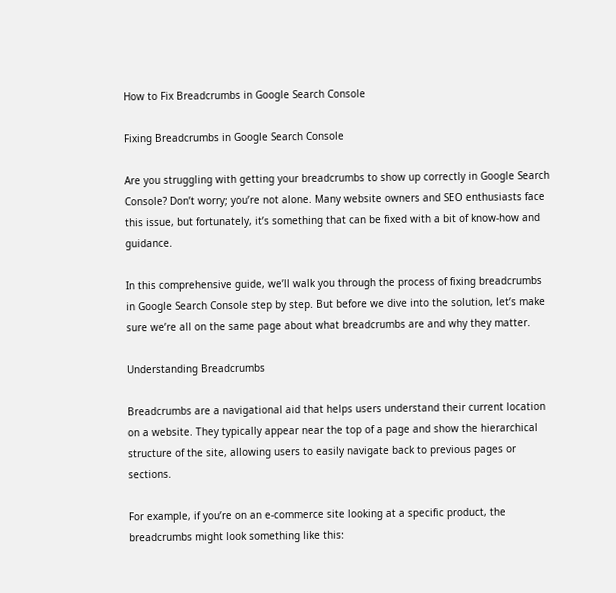How to Fix Breadcrumbs in Google Search Console

Fixing Breadcrumbs in Google Search Console

Are you struggling with getting your breadcrumbs to show up correctly in Google Search Console? Don’t worry; you’re not alone. Many website owners and SEO enthusiasts face this issue, but fortunately, it’s something that can be fixed with a bit of know-how and guidance.

In this comprehensive guide, we’ll walk you through the process of fixing breadcrumbs in Google Search Console step by step. But before we dive into the solution, let’s make sure we’re all on the same page about what breadcrumbs are and why they matter.

Understanding Breadcrumbs

Breadcrumbs are a navigational aid that helps users understand their current location on a website. They typically appear near the top of a page and show the hierarchical structure of the site, allowing users to easily navigate back to previous pages or sections.

For example, if you’re on an e-commerce site looking at a specific product, the breadcrumbs might look something like this: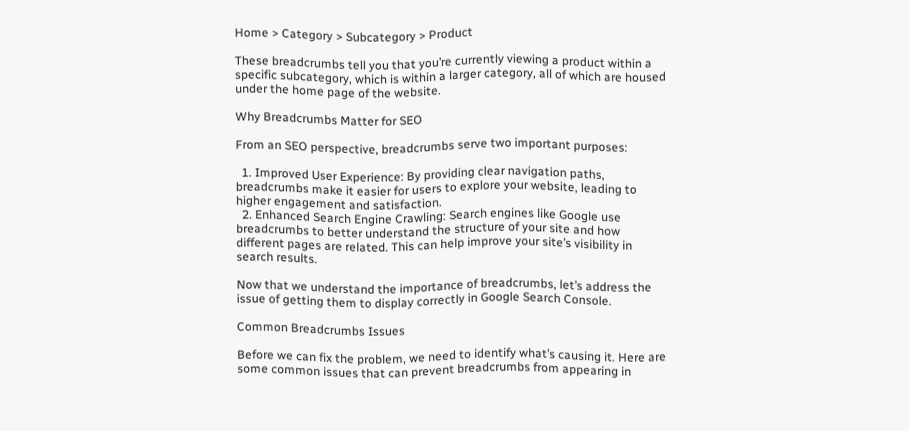Home > Category > Subcategory > Product

These breadcrumbs tell you that you’re currently viewing a product within a specific subcategory, which is within a larger category, all of which are housed under the home page of the website.

Why Breadcrumbs Matter for SEO

From an SEO perspective, breadcrumbs serve two important purposes:

  1. Improved User Experience: By providing clear navigation paths, breadcrumbs make it easier for users to explore your website, leading to higher engagement and satisfaction.
  2. Enhanced Search Engine Crawling: Search engines like Google use breadcrumbs to better understand the structure of your site and how different pages are related. This can help improve your site’s visibility in search results.

Now that we understand the importance of breadcrumbs, let’s address the issue of getting them to display correctly in Google Search Console.

Common Breadcrumbs Issues

Before we can fix the problem, we need to identify what’s causing it. Here are some common issues that can prevent breadcrumbs from appearing in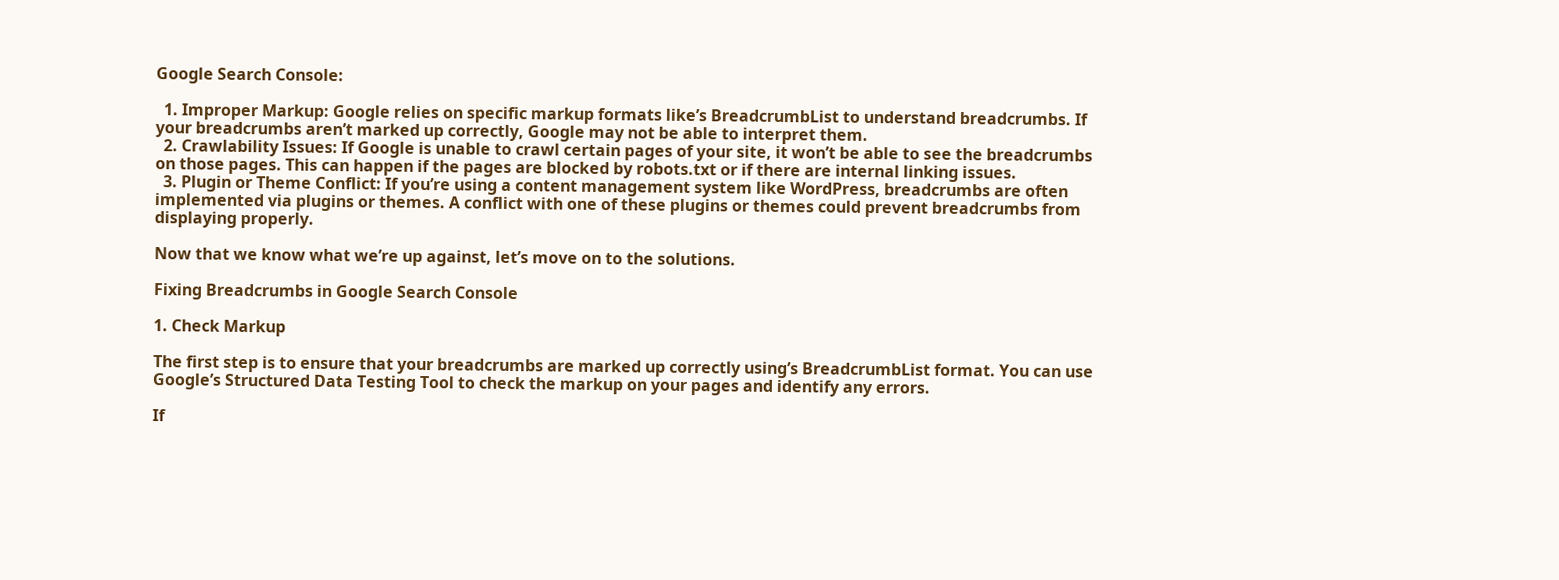Google Search Console:

  1. Improper Markup: Google relies on specific markup formats like’s BreadcrumbList to understand breadcrumbs. If your breadcrumbs aren’t marked up correctly, Google may not be able to interpret them.
  2. Crawlability Issues: If Google is unable to crawl certain pages of your site, it won’t be able to see the breadcrumbs on those pages. This can happen if the pages are blocked by robots.txt or if there are internal linking issues.
  3. Plugin or Theme Conflict: If you’re using a content management system like WordPress, breadcrumbs are often implemented via plugins or themes. A conflict with one of these plugins or themes could prevent breadcrumbs from displaying properly.

Now that we know what we’re up against, let’s move on to the solutions.

Fixing Breadcrumbs in Google Search Console

1. Check Markup

The first step is to ensure that your breadcrumbs are marked up correctly using’s BreadcrumbList format. You can use Google’s Structured Data Testing Tool to check the markup on your pages and identify any errors.

If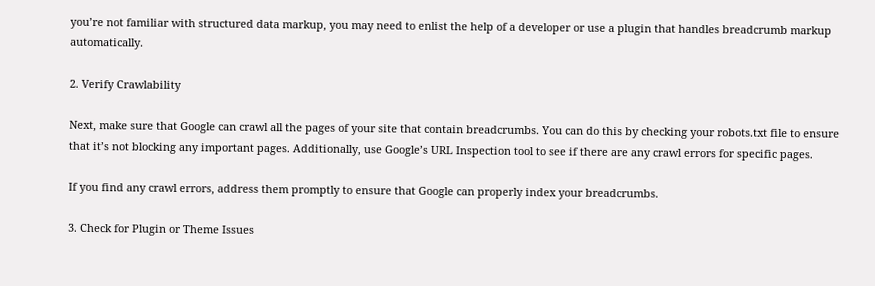you’re not familiar with structured data markup, you may need to enlist the help of a developer or use a plugin that handles breadcrumb markup automatically.

2. Verify Crawlability

Next, make sure that Google can crawl all the pages of your site that contain breadcrumbs. You can do this by checking your robots.txt file to ensure that it’s not blocking any important pages. Additionally, use Google’s URL Inspection tool to see if there are any crawl errors for specific pages.

If you find any crawl errors, address them promptly to ensure that Google can properly index your breadcrumbs.

3. Check for Plugin or Theme Issues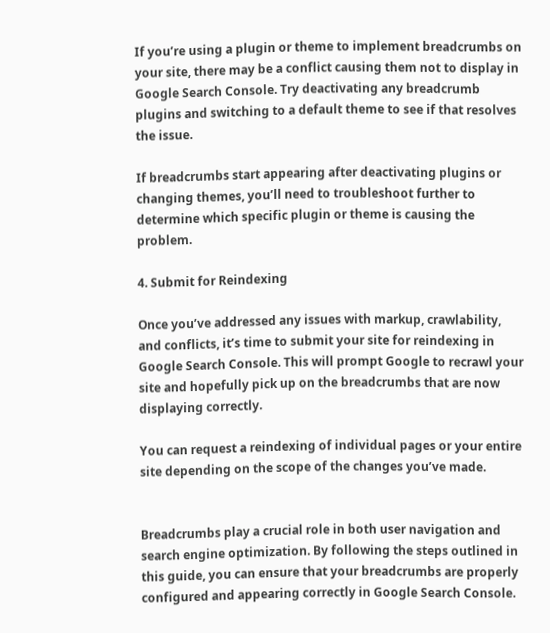If you’re using a plugin or theme to implement breadcrumbs on your site, there may be a conflict causing them not to display in Google Search Console. Try deactivating any breadcrumb plugins and switching to a default theme to see if that resolves the issue.

If breadcrumbs start appearing after deactivating plugins or changing themes, you’ll need to troubleshoot further to determine which specific plugin or theme is causing the problem.

4. Submit for Reindexing

Once you’ve addressed any issues with markup, crawlability, and conflicts, it’s time to submit your site for reindexing in Google Search Console. This will prompt Google to recrawl your site and hopefully pick up on the breadcrumbs that are now displaying correctly.

You can request a reindexing of individual pages or your entire site depending on the scope of the changes you’ve made.


Breadcrumbs play a crucial role in both user navigation and search engine optimization. By following the steps outlined in this guide, you can ensure that your breadcrumbs are properly configured and appearing correctly in Google Search Console.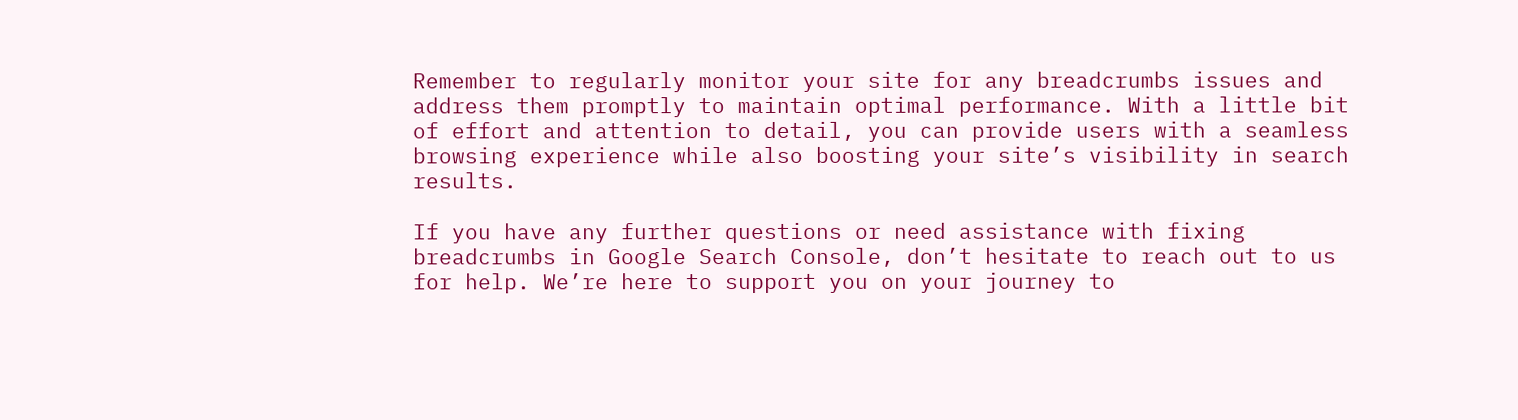Remember to regularly monitor your site for any breadcrumbs issues and address them promptly to maintain optimal performance. With a little bit of effort and attention to detail, you can provide users with a seamless browsing experience while also boosting your site’s visibility in search results.

If you have any further questions or need assistance with fixing breadcrumbs in Google Search Console, don’t hesitate to reach out to us for help. We’re here to support you on your journey to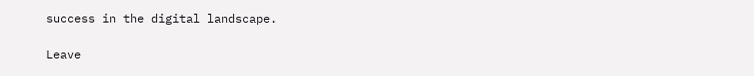success in the digital landscape.

Leave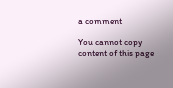a comment

You cannot copy content of this page